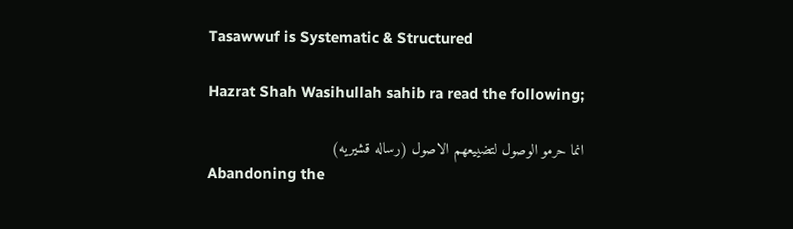Tasawwuf is Systematic & Structured

Hazrat Shah Wasihullah sahib ra read the following;

انما حرمو الوصول لتضييعهم الاصول (رساله قشيريه)
Abandoning the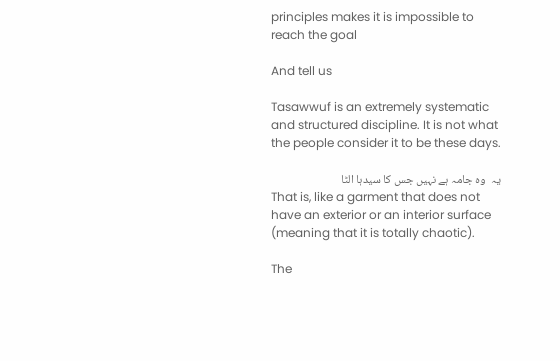principles makes it is impossible to reach the goal

And tell us

Tasawwuf is an extremely systematic and structured discipline. It is not what the people consider it to be these days.

یہ  وہ جامہ ہے نہیں جس کا سیدہا الٹا
That is, like a garment that does not have an exterior or an interior surface (meaning that it is totally chaotic).

The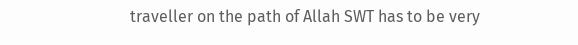traveller on the path of Allah SWT has to be very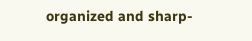organized and sharp-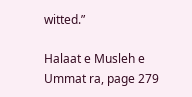witted.”

Halaat e Musleh e Ummat ra, page 279